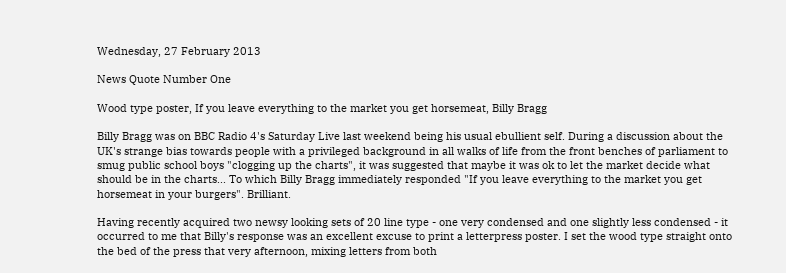Wednesday, 27 February 2013

News Quote Number One

Wood type poster, If you leave everything to the market you get horsemeat, Billy Bragg

Billy Bragg was on BBC Radio 4's Saturday Live last weekend being his usual ebullient self. During a discussion about the UK's strange bias towards people with a privileged background in all walks of life from the front benches of parliament to smug public school boys "clogging up the charts", it was suggested that maybe it was ok to let the market decide what should be in the charts... To which Billy Bragg immediately responded "If you leave everything to the market you get horsemeat in your burgers". Brilliant.

Having recently acquired two newsy looking sets of 20 line type - one very condensed and one slightly less condensed - it occurred to me that Billy's response was an excellent excuse to print a letterpress poster. I set the wood type straight onto the bed of the press that very afternoon, mixing letters from both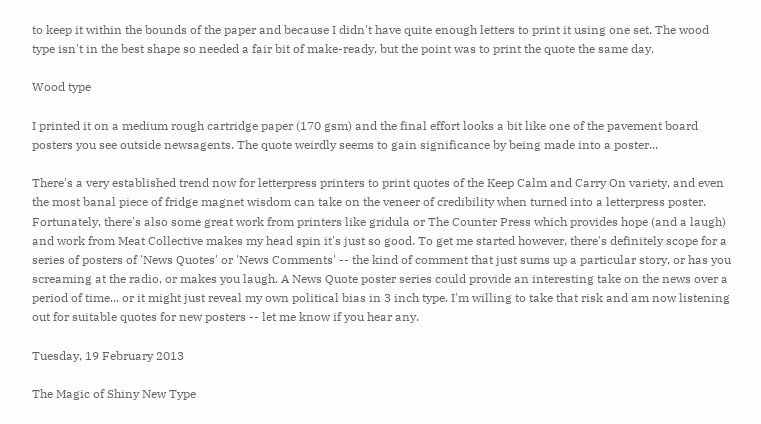to keep it within the bounds of the paper and because I didn't have quite enough letters to print it using one set. The wood type isn't in the best shape so needed a fair bit of make-ready, but the point was to print the quote the same day.

Wood type

I printed it on a medium rough cartridge paper (170 gsm) and the final effort looks a bit like one of the pavement board posters you see outside newsagents. The quote weirdly seems to gain significance by being made into a poster...

There's a very established trend now for letterpress printers to print quotes of the Keep Calm and Carry On variety, and even the most banal piece of fridge magnet wisdom can take on the veneer of credibility when turned into a letterpress poster. Fortunately, there's also some great work from printers like gridula or The Counter Press which provides hope (and a laugh) and work from Meat Collective makes my head spin it's just so good. To get me started however, there's definitely scope for a series of posters of 'News Quotes' or 'News Comments' -- the kind of comment that just sums up a particular story, or has you screaming at the radio, or makes you laugh. A News Quote poster series could provide an interesting take on the news over a period of time... or it might just reveal my own political bias in 3 inch type. I'm willing to take that risk and am now listening out for suitable quotes for new posters -- let me know if you hear any.

Tuesday, 19 February 2013

The Magic of Shiny New Type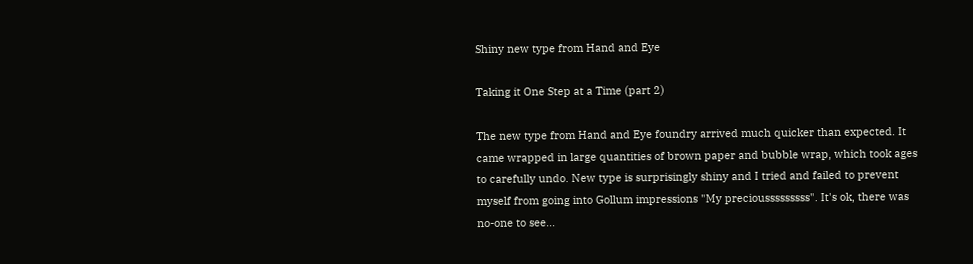Shiny new type from Hand and Eye

Taking it One Step at a Time (part 2)

The new type from Hand and Eye foundry arrived much quicker than expected. It came wrapped in large quantities of brown paper and bubble wrap, which took ages to carefully undo. New type is surprisingly shiny and I tried and failed to prevent myself from going into Gollum impressions "My preciousssssssss". It's ok, there was no-one to see...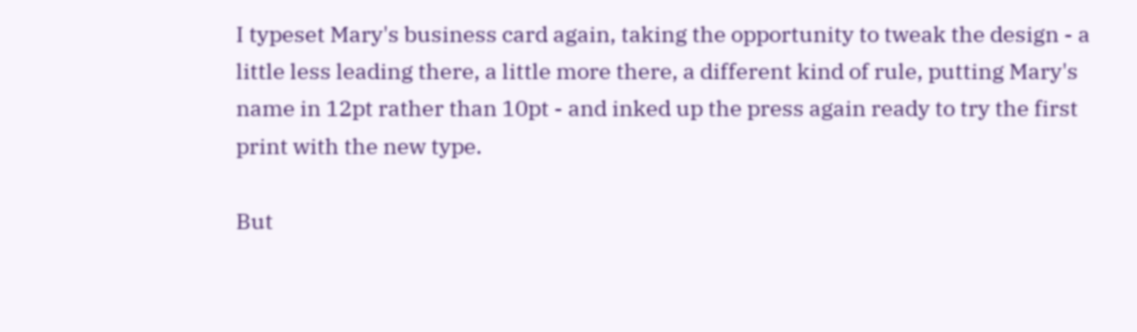I typeset Mary's business card again, taking the opportunity to tweak the design - a little less leading there, a little more there, a different kind of rule, putting Mary's name in 12pt rather than 10pt - and inked up the press again ready to try the first print with the new type.

But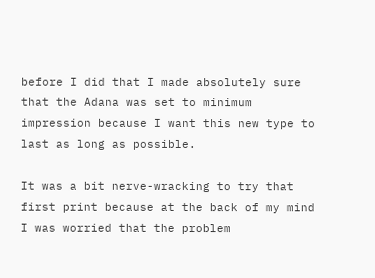before I did that I made absolutely sure that the Adana was set to minimum impression because I want this new type to last as long as possible.

It was a bit nerve-wracking to try that first print because at the back of my mind I was worried that the problem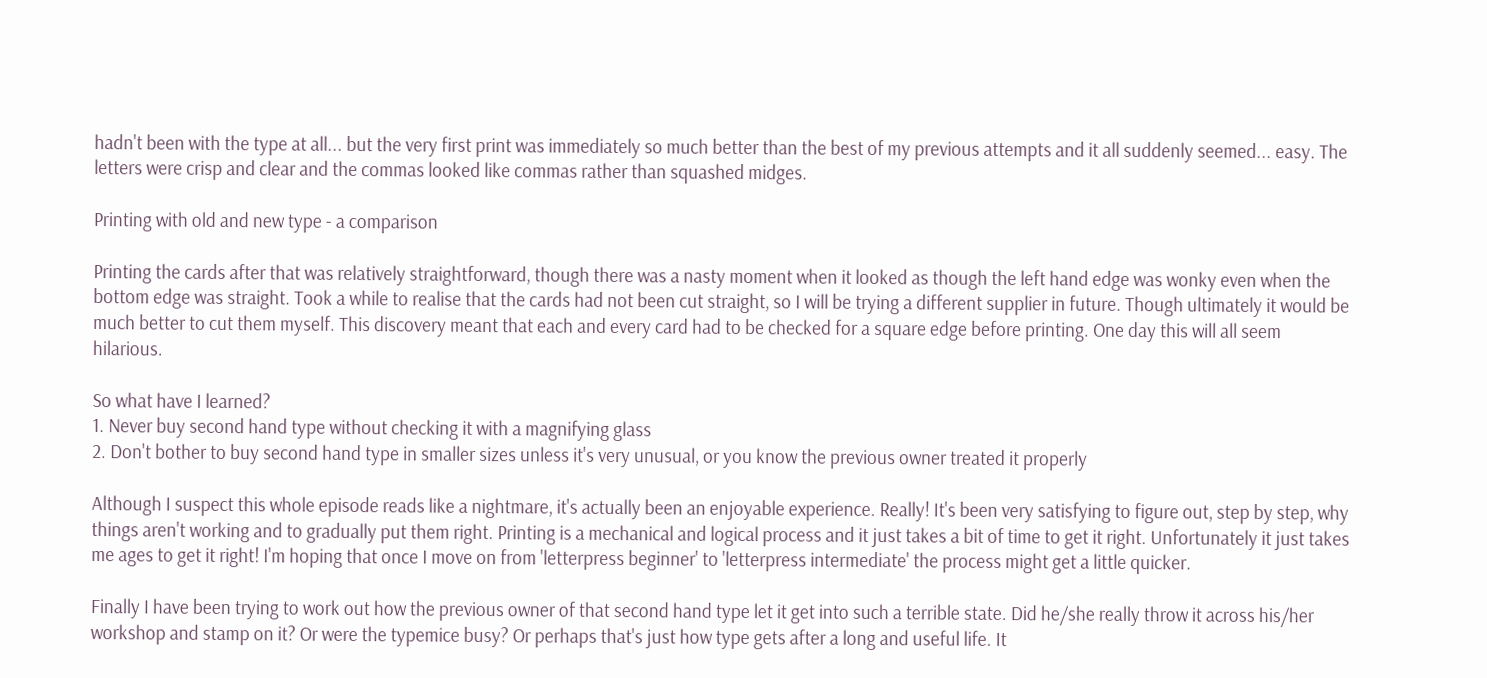hadn't been with the type at all... but the very first print was immediately so much better than the best of my previous attempts and it all suddenly seemed... easy. The letters were crisp and clear and the commas looked like commas rather than squashed midges.

Printing with old and new type - a comparison

Printing the cards after that was relatively straightforward, though there was a nasty moment when it looked as though the left hand edge was wonky even when the bottom edge was straight. Took a while to realise that the cards had not been cut straight, so I will be trying a different supplier in future. Though ultimately it would be much better to cut them myself. This discovery meant that each and every card had to be checked for a square edge before printing. One day this will all seem hilarious.

So what have I learned?
1. Never buy second hand type without checking it with a magnifying glass
2. Don't bother to buy second hand type in smaller sizes unless it's very unusual, or you know the previous owner treated it properly

Although I suspect this whole episode reads like a nightmare, it's actually been an enjoyable experience. Really! It's been very satisfying to figure out, step by step, why things aren't working and to gradually put them right. Printing is a mechanical and logical process and it just takes a bit of time to get it right. Unfortunately it just takes me ages to get it right! I'm hoping that once I move on from 'letterpress beginner' to 'letterpress intermediate' the process might get a little quicker.

Finally I have been trying to work out how the previous owner of that second hand type let it get into such a terrible state. Did he/she really throw it across his/her workshop and stamp on it? Or were the typemice busy? Or perhaps that's just how type gets after a long and useful life. It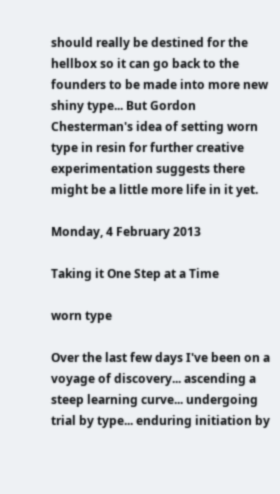should really be destined for the hellbox so it can go back to the founders to be made into more new shiny type... But Gordon Chesterman's idea of setting worn type in resin for further creative experimentation suggests there might be a little more life in it yet.

Monday, 4 February 2013

Taking it One Step at a Time

worn type

Over the last few days I've been on a voyage of discovery... ascending a steep learning curve... undergoing trial by type... enduring initiation by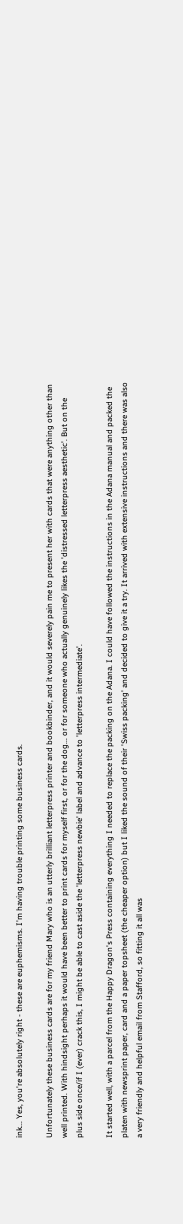ink... Yes, you're absolutely right - these are euphemisms. I'm having trouble printing some business cards.

Unfortunately these business cards are for my friend Mary who is an utterly brilliant letterpress printer and bookbinder, and it would severely pain me to present her with cards that were anything other than well printed. With hindsight perhaps it would have been better to print cards for myself first, or for the dog... or for someone who actually genuinely likes the 'distressed letterpress aesthetic'. But on the plus side once/if I (ever) crack this, I might be able to cast aside the 'letterpress newbie' label and advance to 'letterpress intermediate'.

It started well, with a parcel from the Happy Dragon's Press containing everything I needed to replace the packing on the Adana. I could have followed the instructions in the Adana manual and packed the platen with newsprint paper, card and a paper topsheet (the cheaper option) but I liked the sound of their 'Swiss packing' and decided to give it a try. It arrived with extensive instructions and there was also a very friendly and helpful email from Stafford, so fitting it all was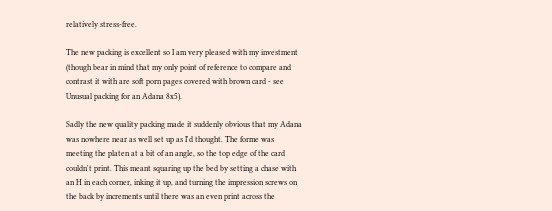relatively stress-free.

The new packing is excellent so I am very pleased with my investment (though bear in mind that my only point of reference to compare and contrast it with are soft porn pages covered with brown card - see Unusual packing for an Adana 8x5).

Sadly the new quality packing made it suddenly obvious that my Adana was nowhere near as well set up as I'd thought. The forme was meeting the platen at a bit of an angle, so the top edge of the card couldn't print. This meant squaring up the bed by setting a chase with an H in each corner, inking it up, and turning the impression screws on the back by increments until there was an even print across the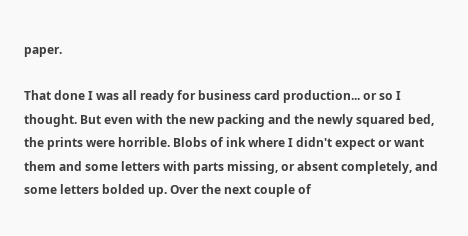paper.

That done I was all ready for business card production... or so I thought. But even with the new packing and the newly squared bed, the prints were horrible. Blobs of ink where I didn't expect or want them and some letters with parts missing, or absent completely, and some letters bolded up. Over the next couple of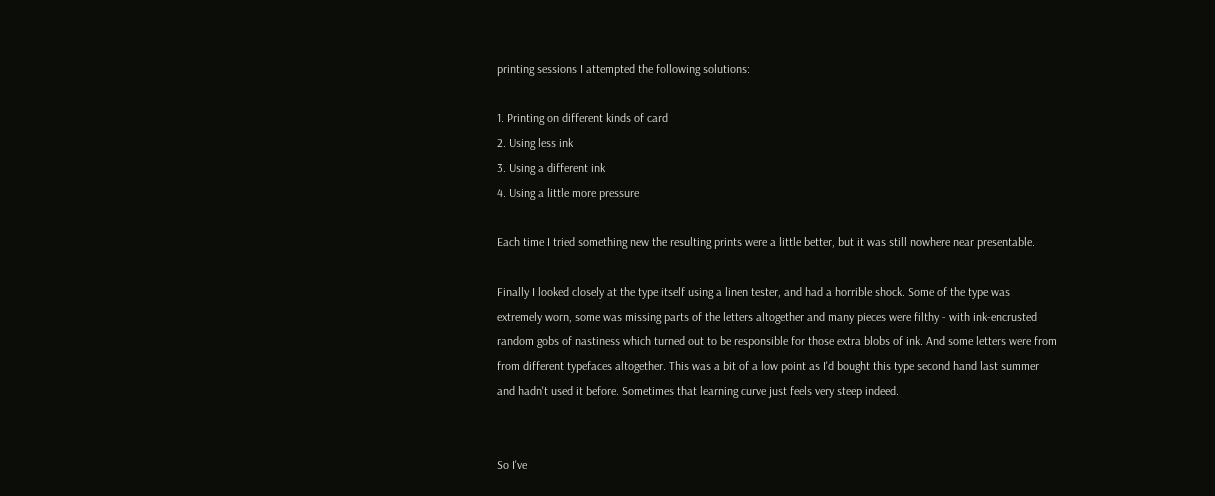printing sessions I attempted the following solutions:

1. Printing on different kinds of card
2. Using less ink
3. Using a different ink
4. Using a little more pressure

Each time I tried something new the resulting prints were a little better, but it was still nowhere near presentable.

Finally I looked closely at the type itself using a linen tester, and had a horrible shock. Some of the type was extremely worn, some was missing parts of the letters altogether and many pieces were filthy - with ink-encrusted random gobs of nastiness which turned out to be responsible for those extra blobs of ink. And some letters were from from different typefaces altogether. This was a bit of a low point as I'd bought this type second hand last summer and hadn't used it before. Sometimes that learning curve just feels very steep indeed.


So I've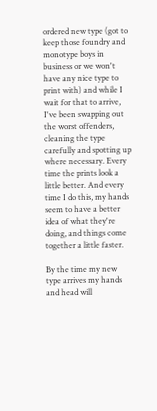ordered new type (got to keep those foundry and monotype boys in business or we won't have any nice type to print with) and while I wait for that to arrive, I've been swapping out the worst offenders, cleaning the type carefully and spotting up where necessary. Every time the prints look a little better. And every time I do this, my hands seem to have a better idea of what they're doing, and things come together a little faster.

By the time my new type arrives my hands and head will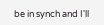be in synch and I'll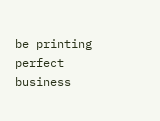be printing perfect business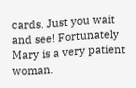cards. Just you wait and see! Fortunately Mary is a very patient woman.